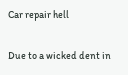Car repair hell

Due to a wicked dent in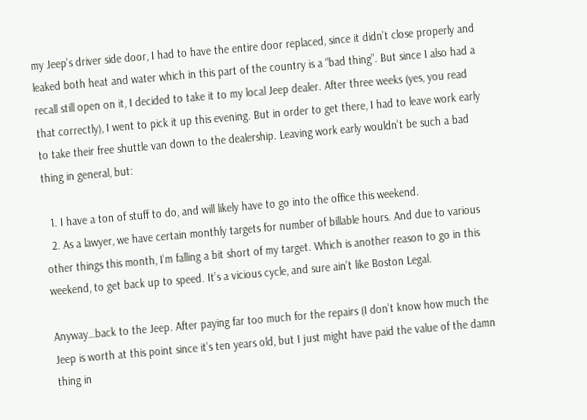my Jeep’s driver side door, I had to have the entire door replaced, since it didn’t close properly and leaked both heat and water which in this part of the country is a “bad thing”. But since I also had a recall still open on it, I decided to take it to my local Jeep dealer. After three weeks (yes, you read that correctly), I went to pick it up this evening. But in order to get there, I had to leave work early to take their free shuttle van down to the dealership. Leaving work early wouldn’t be such a bad thing in general, but:

  1. I have a ton of stuff to do, and will likely have to go into the office this weekend.
  2. As a lawyer, we have certain monthly targets for number of billable hours. And due to various other things this month, I’m falling a bit short of my target. Which is another reason to go in this weekend, to get back up to speed. It’s a vicious cycle, and sure ain’t like Boston Legal.

Anyway…back to the Jeep. After paying far too much for the repairs (I don’t know how much the Jeep is worth at this point since it’s ten years old, but I just might have paid the value of the damn thing in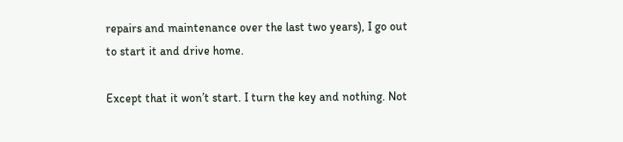repairs and maintenance over the last two years), I go out to start it and drive home.

Except that it won’t start. I turn the key and nothing. Not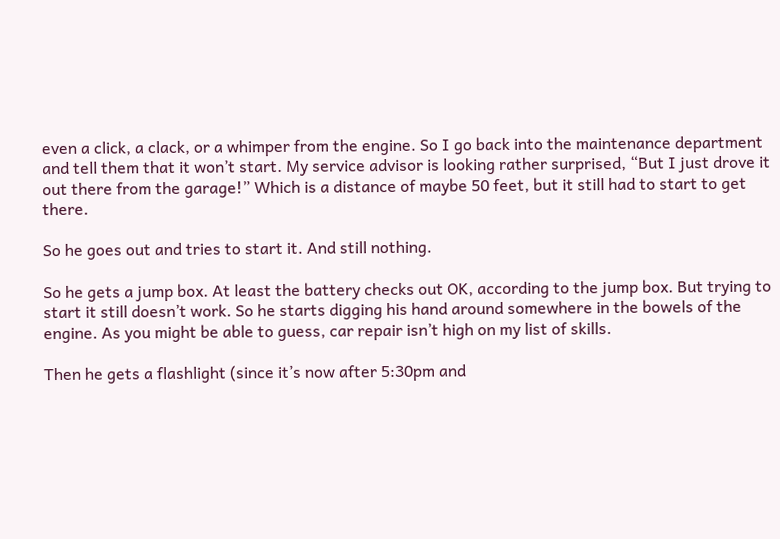even a click, a clack, or a whimper from the engine. So I go back into the maintenance department and tell them that it won’t start. My service advisor is looking rather surprised, “But I just drove it out there from the garage!” Which is a distance of maybe 50 feet, but it still had to start to get there.

So he goes out and tries to start it. And still nothing.

So he gets a jump box. At least the battery checks out OK, according to the jump box. But trying to start it still doesn’t work. So he starts digging his hand around somewhere in the bowels of the engine. As you might be able to guess, car repair isn’t high on my list of skills.

Then he gets a flashlight (since it’s now after 5:30pm and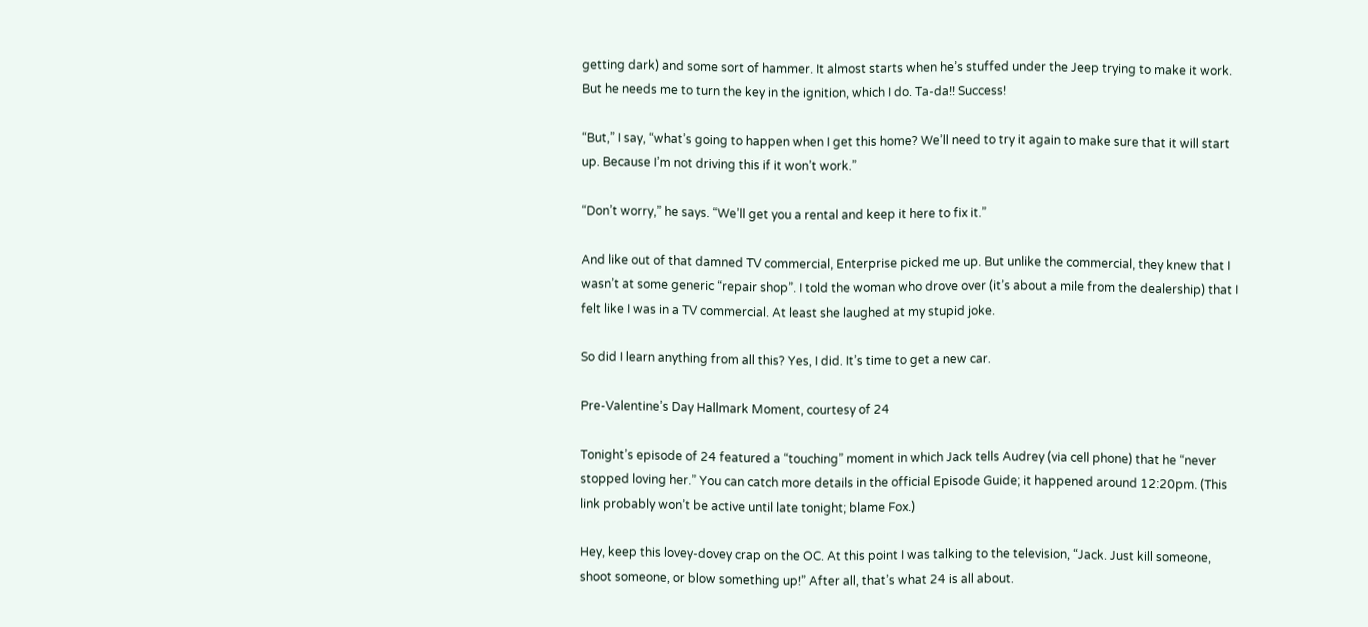getting dark) and some sort of hammer. It almost starts when he’s stuffed under the Jeep trying to make it work. But he needs me to turn the key in the ignition, which I do. Ta-da!! Success!

“But,” I say, “what’s going to happen when I get this home? We’ll need to try it again to make sure that it will start up. Because I’m not driving this if it won’t work.”

“Don’t worry,” he says. “We’ll get you a rental and keep it here to fix it.”

And like out of that damned TV commercial, Enterprise picked me up. But unlike the commercial, they knew that I wasn’t at some generic “repair shop”. I told the woman who drove over (it’s about a mile from the dealership) that I felt like I was in a TV commercial. At least she laughed at my stupid joke.

So did I learn anything from all this? Yes, I did. It’s time to get a new car.

Pre-Valentine’s Day Hallmark Moment, courtesy of 24

Tonight’s episode of 24 featured a “touching” moment in which Jack tells Audrey (via cell phone) that he “never stopped loving her.” You can catch more details in the official Episode Guide; it happened around 12:20pm. (This link probably won’t be active until late tonight; blame Fox.)

Hey, keep this lovey-dovey crap on the OC. At this point I was talking to the television, “Jack. Just kill someone, shoot someone, or blow something up!” After all, that’s what 24 is all about.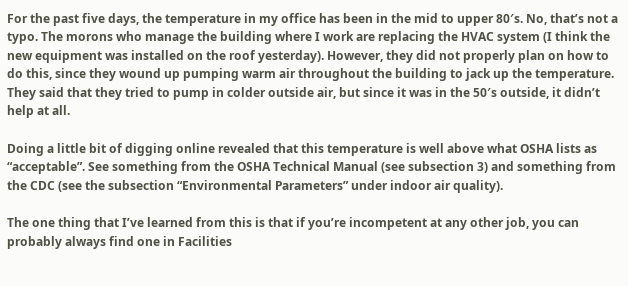For the past five days, the temperature in my office has been in the mid to upper 80′s. No, that’s not a typo. The morons who manage the building where I work are replacing the HVAC system (I think the new equipment was installed on the roof yesterday). However, they did not properly plan on how to do this, since they wound up pumping warm air throughout the building to jack up the temperature. They said that they tried to pump in colder outside air, but since it was in the 50′s outside, it didn’t help at all.

Doing a little bit of digging online revealed that this temperature is well above what OSHA lists as “acceptable”. See something from the OSHA Technical Manual (see subsection 3) and something from the CDC (see the subsection “Environmental Parameters” under indoor air quality).

The one thing that I’ve learned from this is that if you’re incompetent at any other job, you can probably always find one in Facilities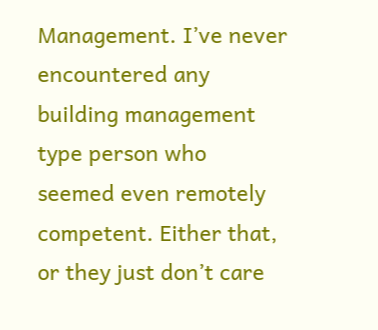Management. I’ve never encountered any building management type person who seemed even remotely competent. Either that, or they just don’t care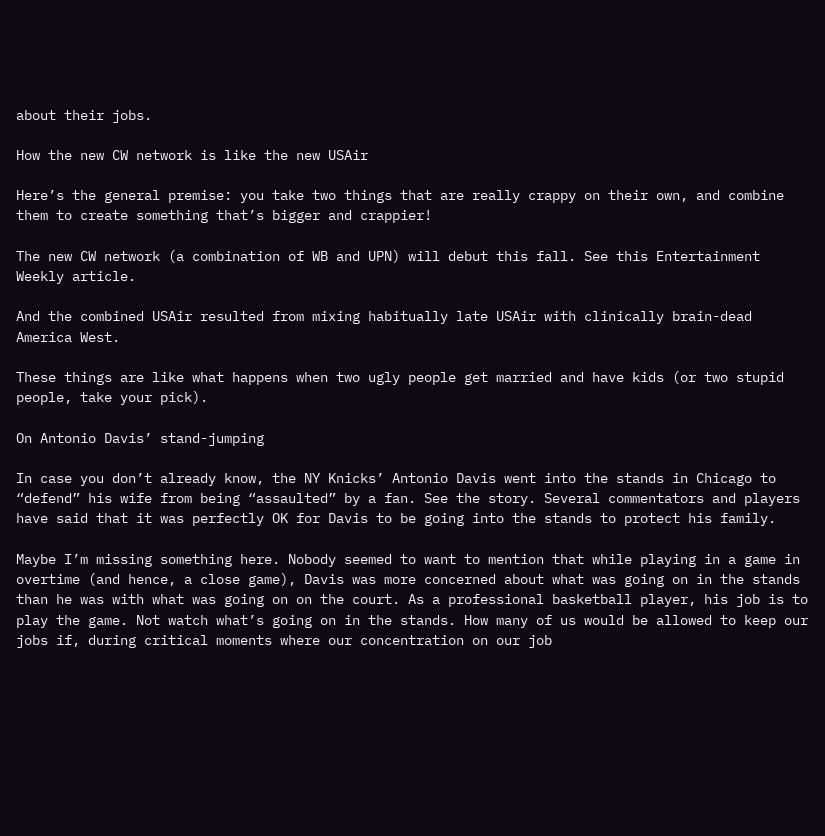about their jobs.

How the new CW network is like the new USAir

Here’s the general premise: you take two things that are really crappy on their own, and combine them to create something that’s bigger and crappier!

The new CW network (a combination of WB and UPN) will debut this fall. See this Entertainment Weekly article.

And the combined USAir resulted from mixing habitually late USAir with clinically brain-dead America West.

These things are like what happens when two ugly people get married and have kids (or two stupid people, take your pick).

On Antonio Davis’ stand-jumping

In case you don’t already know, the NY Knicks’ Antonio Davis went into the stands in Chicago to “defend” his wife from being “assaulted” by a fan. See the story. Several commentators and players have said that it was perfectly OK for Davis to be going into the stands to protect his family.

Maybe I’m missing something here. Nobody seemed to want to mention that while playing in a game in overtime (and hence, a close game), Davis was more concerned about what was going on in the stands than he was with what was going on on the court. As a professional basketball player, his job is to play the game. Not watch what’s going on in the stands. How many of us would be allowed to keep our jobs if, during critical moments where our concentration on our job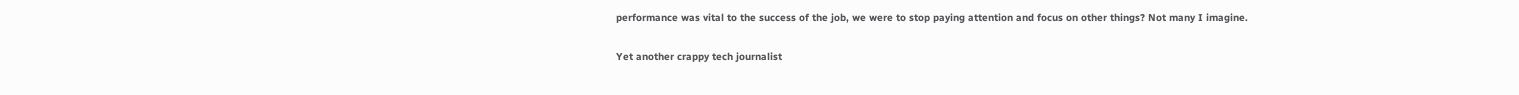performance was vital to the success of the job, we were to stop paying attention and focus on other things? Not many I imagine.

Yet another crappy tech journalist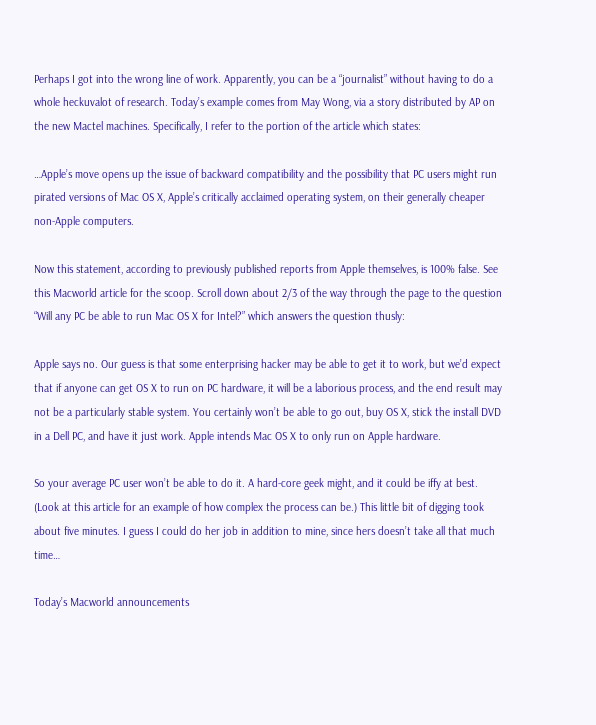Perhaps I got into the wrong line of work. Apparently, you can be a “journalist” without having to do a whole heckuvalot of research. Today’s example comes from May Wong, via a story distributed by AP on the new Mactel machines. Specifically, I refer to the portion of the article which states:

…Apple’s move opens up the issue of backward compatibility and the possibility that PC users might run pirated versions of Mac OS X, Apple’s critically acclaimed operating system, on their generally cheaper non-Apple computers.

Now this statement, according to previously published reports from Apple themselves, is 100% false. See this Macworld article for the scoop. Scroll down about 2/3 of the way through the page to the question “Will any PC be able to run Mac OS X for Intel?” which answers the question thusly:

Apple says no. Our guess is that some enterprising hacker may be able to get it to work, but we’d expect that if anyone can get OS X to run on PC hardware, it will be a laborious process, and the end result may not be a particularly stable system. You certainly won’t be able to go out, buy OS X, stick the install DVD in a Dell PC, and have it just work. Apple intends Mac OS X to only run on Apple hardware.

So your average PC user won’t be able to do it. A hard-core geek might, and it could be iffy at best. (Look at this article for an example of how complex the process can be.) This little bit of digging took about five minutes. I guess I could do her job in addition to mine, since hers doesn’t take all that much time…

Today’s Macworld announcements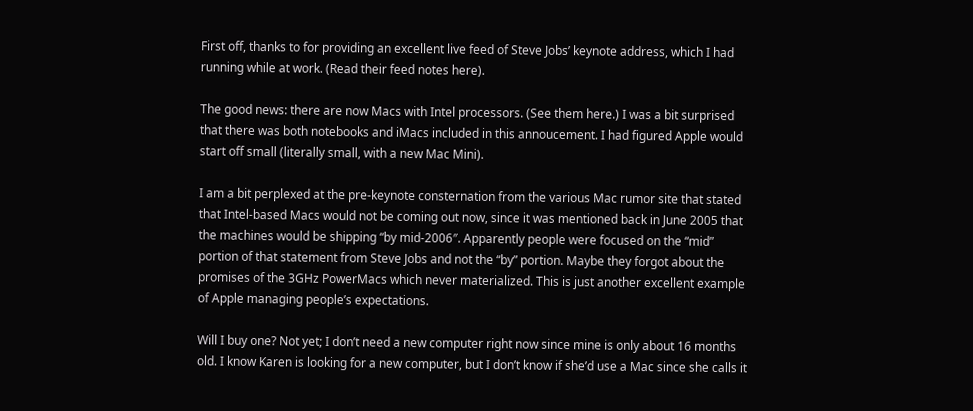First off, thanks to for providing an excellent live feed of Steve Jobs’ keynote address, which I had running while at work. (Read their feed notes here).

The good news: there are now Macs with Intel processors. (See them here.) I was a bit surprised that there was both notebooks and iMacs included in this annoucement. I had figured Apple would start off small (literally small, with a new Mac Mini).

I am a bit perplexed at the pre-keynote consternation from the various Mac rumor site that stated that Intel-based Macs would not be coming out now, since it was mentioned back in June 2005 that the machines would be shipping “by mid-2006″. Apparently people were focused on the “mid” portion of that statement from Steve Jobs and not the “by” portion. Maybe they forgot about the promises of the 3GHz PowerMacs which never materialized. This is just another excellent example of Apple managing people’s expectations.

Will I buy one? Not yet; I don’t need a new computer right now since mine is only about 16 months old. I know Karen is looking for a new computer, but I don’t know if she’d use a Mac since she calls it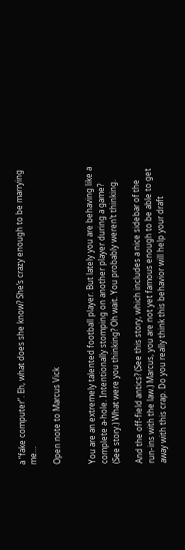a “fake computer”. Eh, what does she know? She’s crazy enough to be marrying me…

Open note to Marcus Vick


You are an extremely talented football player. But lately you are behaving like a complete a-hole. Intentionally stomping on another player during a game? (See story.) What were you thinking? Oh wait. You probably weren’t thinking.

And the off-field antics? (See this story, which includes a nice sidebar of the run-ins with the law.) Marcus, you are not yet famous enough to be able to get away with this crap. Do you really think this behavior will help your draft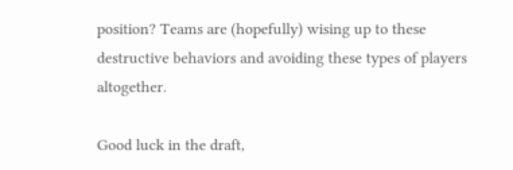position? Teams are (hopefully) wising up to these destructive behaviors and avoiding these types of players altogether.

Good luck in the draft,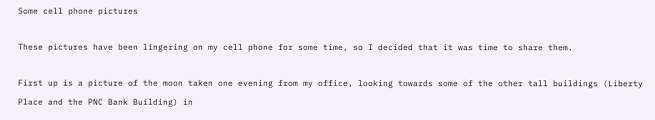Some cell phone pictures

These pictures have been lingering on my cell phone for some time, so I decided that it was time to share them.

First up is a picture of the moon taken one evening from my office, looking towards some of the other tall buildings (Liberty Place and the PNC Bank Building) in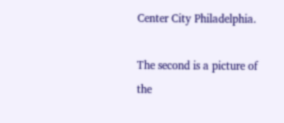Center City Philadelphia.

The second is a picture of the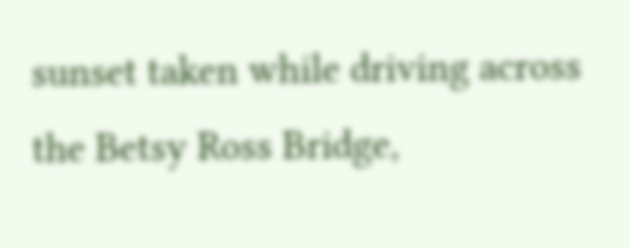sunset taken while driving across the Betsy Ross Bridge,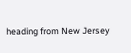heading from New Jersey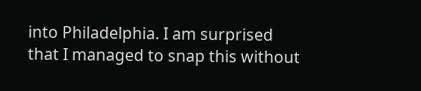into Philadelphia. I am surprised that I managed to snap this without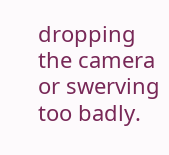dropping the camera or swerving too badly.